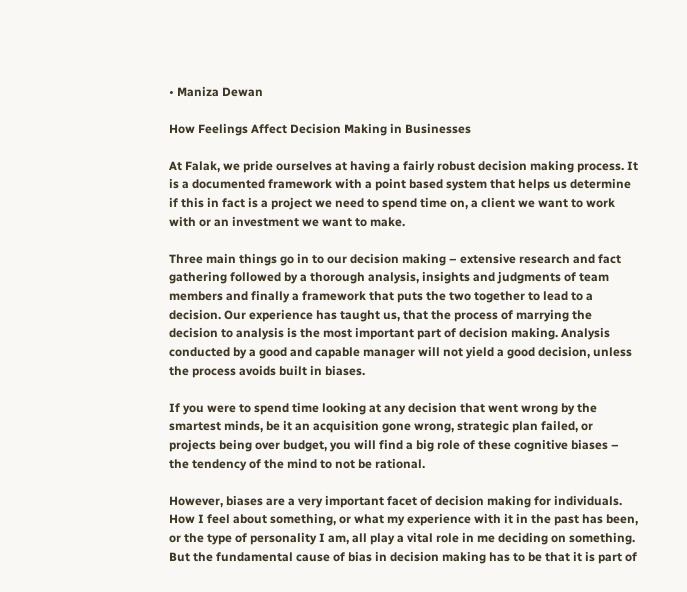• Maniza Dewan

How Feelings Affect Decision Making in Businesses

At Falak, we pride ourselves at having a fairly robust decision making process. It is a documented framework with a point based system that helps us determine if this in fact is a project we need to spend time on, a client we want to work with or an investment we want to make.

Three main things go in to our decision making – extensive research and fact gathering followed by a thorough analysis, insights and judgments of team members and finally a framework that puts the two together to lead to a decision. Our experience has taught us, that the process of marrying the decision to analysis is the most important part of decision making. Analysis conducted by a good and capable manager will not yield a good decision, unless the process avoids built in biases.

If you were to spend time looking at any decision that went wrong by the smartest minds, be it an acquisition gone wrong, strategic plan failed, or projects being over budget, you will find a big role of these cognitive biases – the tendency of the mind to not be rational.

However, biases are a very important facet of decision making for individuals. How I feel about something, or what my experience with it in the past has been, or the type of personality I am, all play a vital role in me deciding on something. But the fundamental cause of bias in decision making has to be that it is part of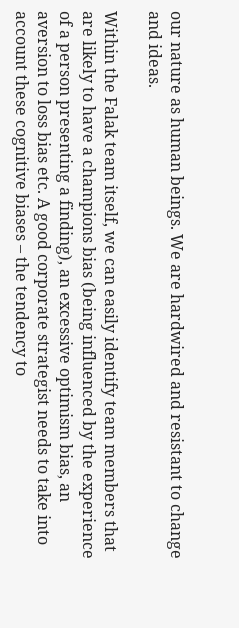our nature as human beings. We are hardwired and resistant to change and ideas.

Within the Falak team itself, we can easily identify team members that are likely to have a champions bias (being influenced by the experience of a person presenting a finding), an excessive optimism bias, an aversion to loss bias etc. A good corporate strategist needs to take into account these cognitive biases – the tendency to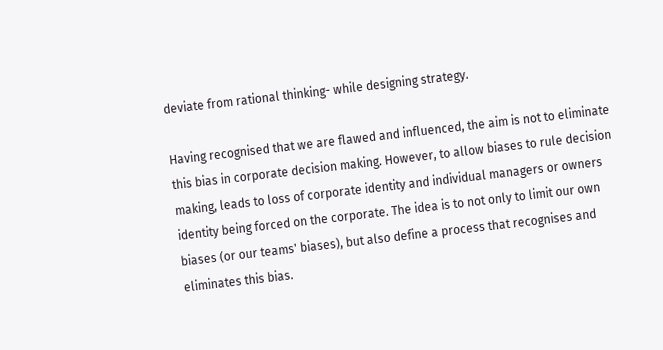deviate from rational thinking- while designing strategy.

Having recognised that we are flawed and influenced, the aim is not to eliminate this bias in corporate decision making. However, to allow biases to rule decision making, leads to loss of corporate identity and individual managers or owners identity being forced on the corporate. The idea is to not only to limit our own biases (or our teams' biases), but also define a process that recognises and eliminates this bias.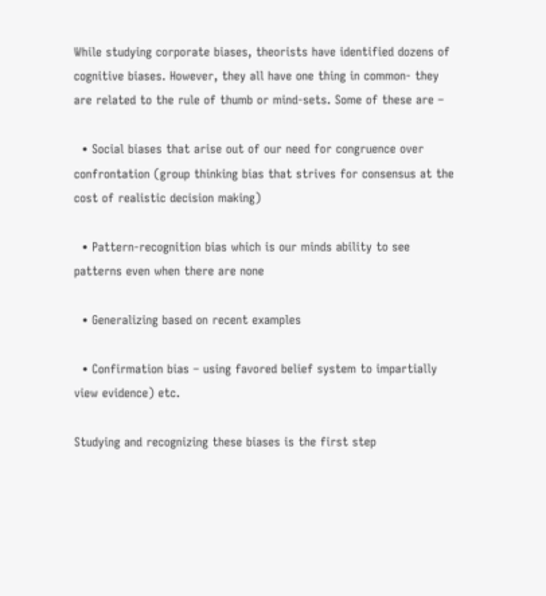While studying corporate biases, theorists have identified dozens of cognitive biases. However, they all have one thing in common- they are related to the rule of thumb or mind-sets. Some of these are –

  • Social biases that arise out of our need for congruence over confrontation (group thinking bias that strives for consensus at the cost of realistic decision making)

  • Pattern-recognition bias which is our minds ability to see patterns even when there are none

  • Generalizing based on recent examples

  • Confirmation bias – using favored belief system to impartially view evidence) etc.

Studying and recognizing these biases is the first step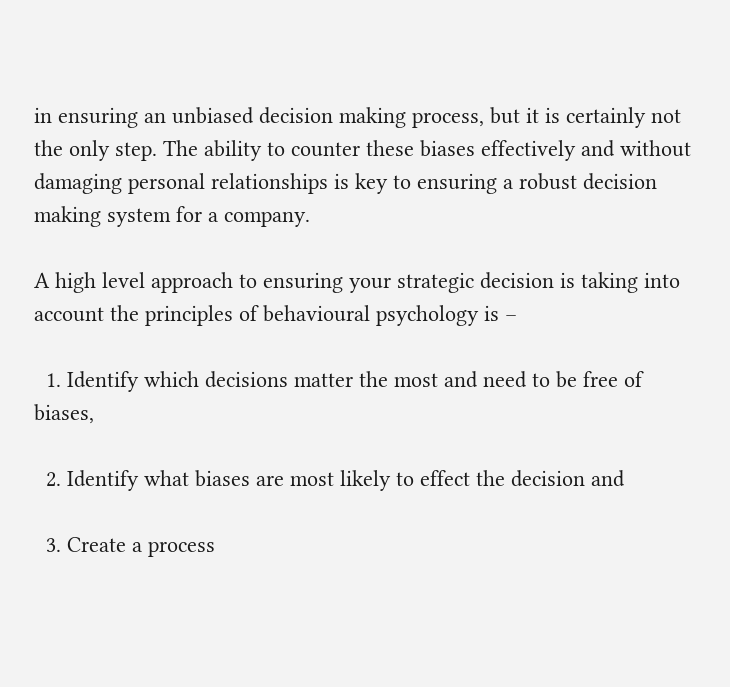in ensuring an unbiased decision making process, but it is certainly not the only step. The ability to counter these biases effectively and without damaging personal relationships is key to ensuring a robust decision making system for a company.

A high level approach to ensuring your strategic decision is taking into account the principles of behavioural psychology is –

  1. Identify which decisions matter the most and need to be free of biases,

  2. Identify what biases are most likely to effect the decision and

  3. Create a process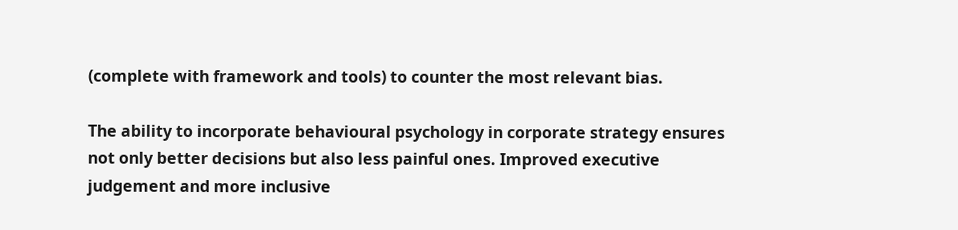(complete with framework and tools) to counter the most relevant bias.

The ability to incorporate behavioural psychology in corporate strategy ensures not only better decisions but also less painful ones. Improved executive judgement and more inclusive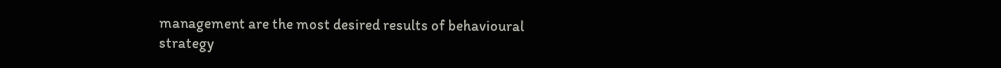management are the most desired results of behavioural strategy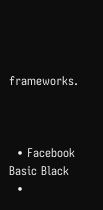frameworks.



  • Facebook Basic Black
  •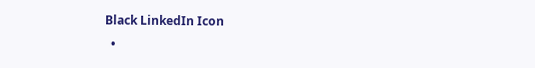Black LinkedIn Icon
  •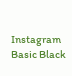Instagram Basic Black